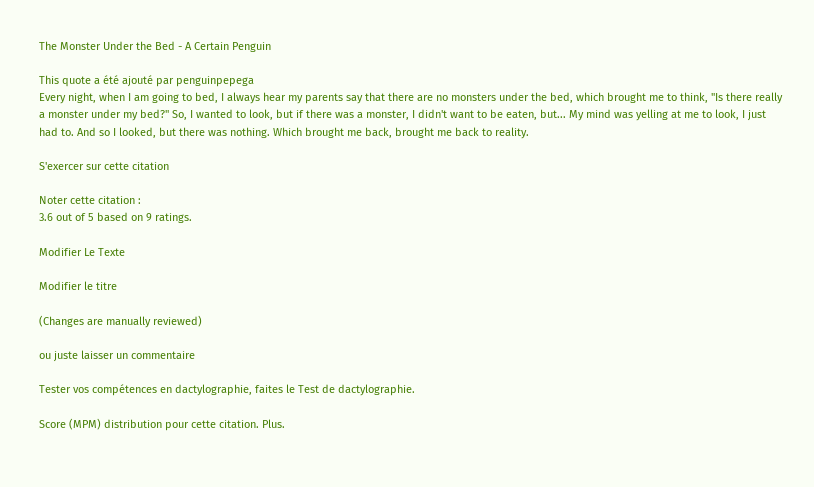The Monster Under the Bed - A Certain Penguin

This quote a été ajouté par penguinpepega
Every night, when I am going to bed, I always hear my parents say that there are no monsters under the bed, which brought me to think, "Is there really a monster under my bed?" So, I wanted to look, but if there was a monster, I didn't want to be eaten, but... My mind was yelling at me to look, I just had to. And so I looked, but there was nothing. Which brought me back, brought me back to reality.

S'exercer sur cette citation

Noter cette citation :
3.6 out of 5 based on 9 ratings.

Modifier Le Texte

Modifier le titre

(Changes are manually reviewed)

ou juste laisser un commentaire

Tester vos compétences en dactylographie, faites le Test de dactylographie.

Score (MPM) distribution pour cette citation. Plus.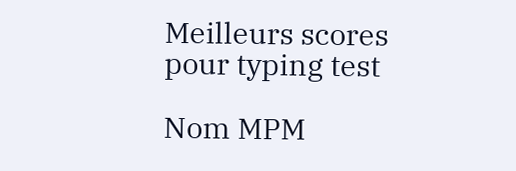Meilleurs scores pour typing test

Nom MPM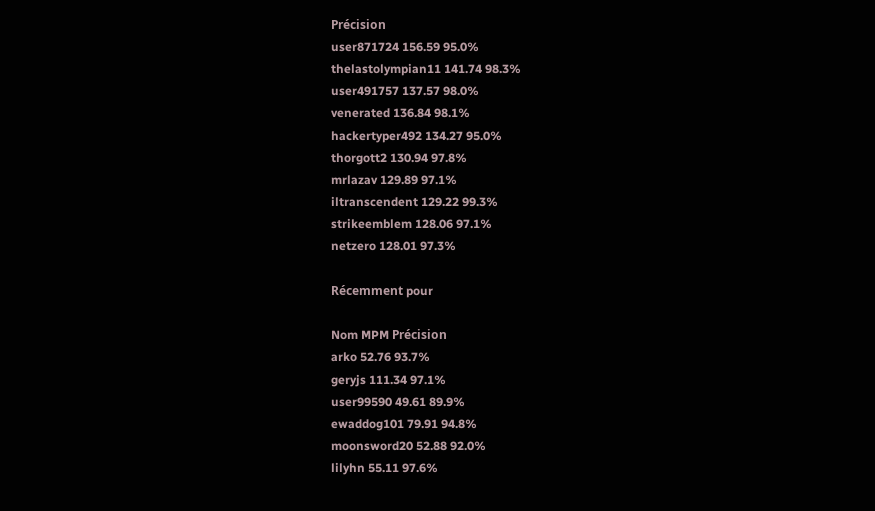Précision
user871724 156.59 95.0%
thelastolympian11 141.74 98.3%
user491757 137.57 98.0%
venerated 136.84 98.1%
hackertyper492 134.27 95.0%
thorgott2 130.94 97.8%
mrlazav 129.89 97.1%
iltranscendent 129.22 99.3%
strikeemblem 128.06 97.1%
netzero 128.01 97.3%

Récemment pour

Nom MPM Précision
arko 52.76 93.7%
geryjs 111.34 97.1%
user99590 49.61 89.9%
ewaddog101 79.91 94.8%
moonsword20 52.88 92.0%
lilyhn 55.11 97.6%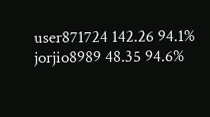user871724 142.26 94.1%
jorjio8989 48.35 94.6%